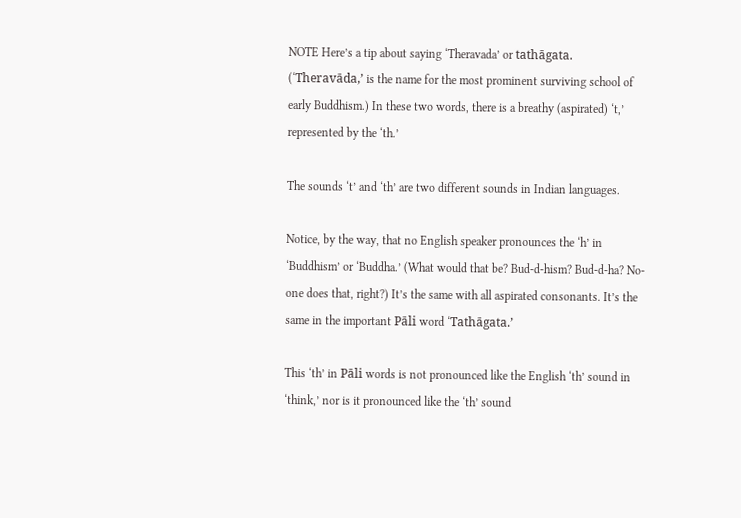NOTE Here’s a tip about saying ‘Theravada’ or tathāgata. (‘Theravāda,’ is the name for the most prominent surviving school of early Buddhism.) In these two words, there is a breathy (aspirated) ‘t,’ represented by the ‘th.’

The sounds ‘t’ and ‘th’ are two different sounds in Indian languages.

Notice, by the way, that no English speaker pronounces the ‘h’ in ‘Buddhism’ or ‘Buddha.’ (What would that be? Bud-d-hism? Bud-d-ha? No-one does that, right?) It’s the same with all aspirated consonants. It’s the same in the important Pāli word ‘Tathāgata.’

This ‘th’ in Pāli words is not pronounced like the English ‘th’ sound in ‘think,’ nor is it pronounced like the ‘th’ sound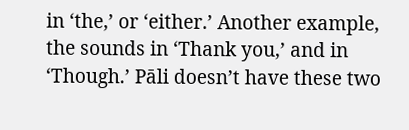in ‘the,’ or ‘either.’ Another example, the sounds in ‘Thank you,’ and in ‘Though.’ Pāli doesn’t have these two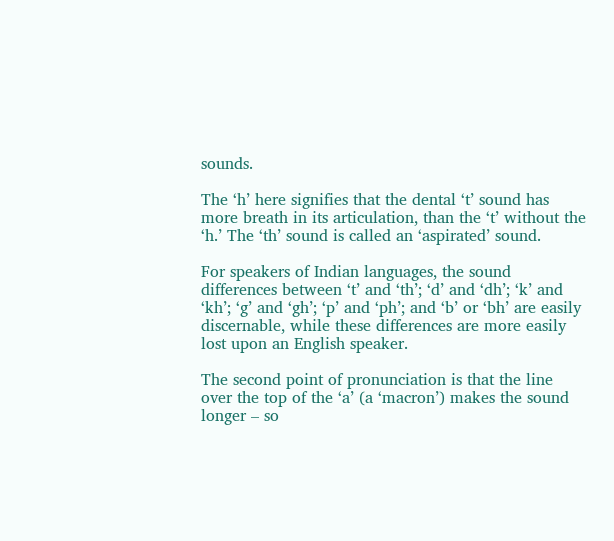sounds.

The ‘h’ here signifies that the dental ‘t’ sound has more breath in its articulation, than the ‘t’ without the ‘h.’ The ‘th’ sound is called an ‘aspirated’ sound.

For speakers of Indian languages, the sound differences between ‘t’ and ‘th’; ‘d’ and ‘dh’; ‘k’ and ‘kh’; ‘g’ and ‘gh’; ‘p’ and ‘ph’; and ‘b’ or ‘bh’ are easily discernable, while these differences are more easily lost upon an English speaker.

The second point of pronunciation is that the line over the top of the ‘a’ (a ‘macron’) makes the sound longer – so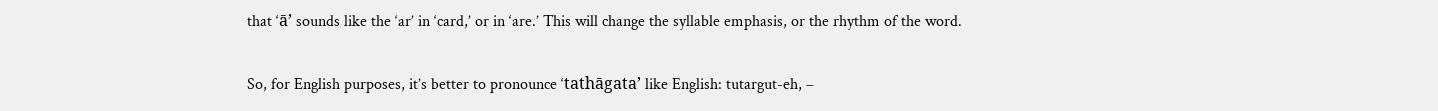that ‘ā’ sounds like the ‘ar’ in ‘card,’ or in ‘are.’ This will change the syllable emphasis, or the rhythm of the word.

So, for English purposes, it’s better to pronounce ‘tathāgata’ like English: tutargut-eh, –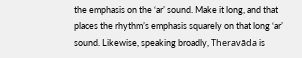the emphasis on the ‘ar’ sound. Make it long, and that places the rhythm’s emphasis squarely on that long ‘ar’ sound. Likewise, speaking broadly, Theravāda is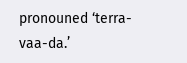pronouned ‘terra-vaa-da.’